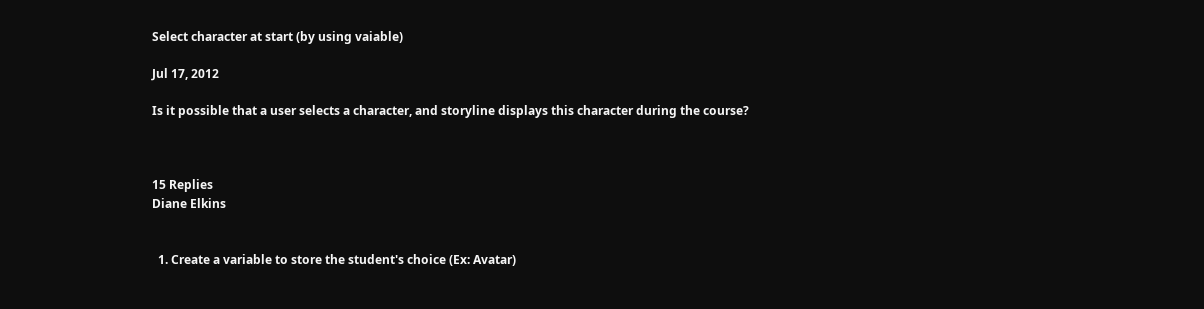Select character at start (by using vaiable)

Jul 17, 2012

Is it possible that a user selects a character, and storyline displays this character during the course?



15 Replies
Diane Elkins


  1. Create a variable to store the student's choice (Ex: Avatar)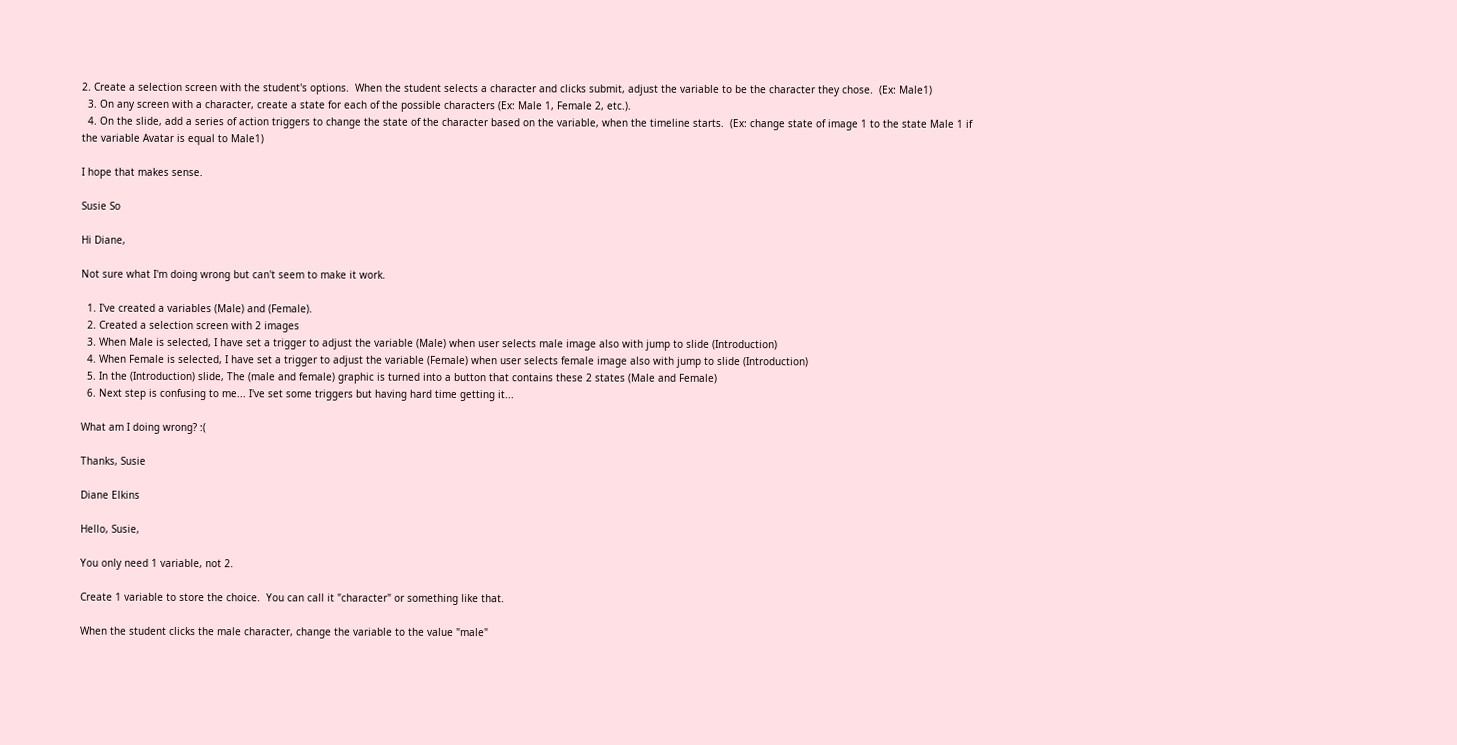2. Create a selection screen with the student's options.  When the student selects a character and clicks submit, adjust the variable to be the character they chose.  (Ex: Male1)
  3. On any screen with a character, create a state for each of the possible characters (Ex: Male 1, Female 2, etc.).
  4. On the slide, add a series of action triggers to change the state of the character based on the variable, when the timeline starts.  (Ex: change state of image 1 to the state Male 1 if  the variable Avatar is equal to Male1)

I hope that makes sense.

Susie So

Hi Diane,

Not sure what I'm doing wrong but can't seem to make it work.

  1. I've created a variables (Male) and (Female).
  2. Created a selection screen with 2 images
  3. When Male is selected, I have set a trigger to adjust the variable (Male) when user selects male image also with jump to slide (Introduction)
  4. When Female is selected, I have set a trigger to adjust the variable (Female) when user selects female image also with jump to slide (Introduction)
  5. In the (Introduction) slide, The (male and female) graphic is turned into a button that contains these 2 states (Male and Female)
  6. Next step is confusing to me... I've set some triggers but having hard time getting it...

What am I doing wrong? :(

Thanks, Susie

Diane Elkins

Hello, Susie,

You only need 1 variable, not 2.

Create 1 variable to store the choice.  You can call it "character" or something like that.

When the student clicks the male character, change the variable to the value "male"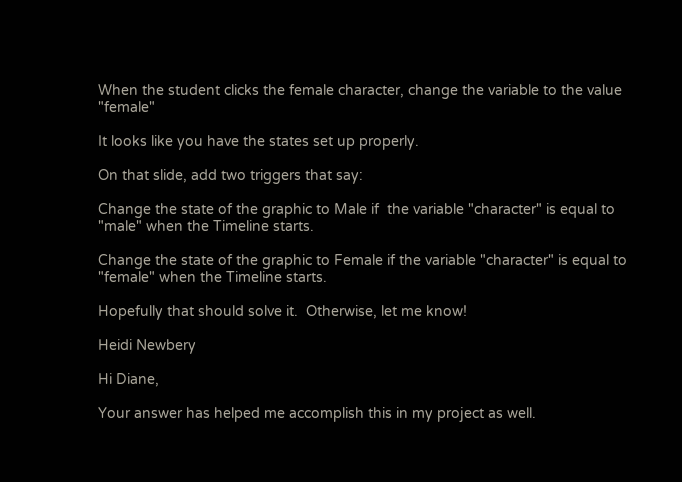When the student clicks the female character, change the variable to the value "female"

It looks like you have the states set up properly.

On that slide, add two triggers that say:

Change the state of the graphic to Male if  the variable "character" is equal to "male" when the Timeline starts.

Change the state of the graphic to Female if the variable "character" is equal to "female" when the Timeline starts.

Hopefully that should solve it.  Otherwise, let me know!

Heidi Newbery

Hi Diane,

Your answer has helped me accomplish this in my project as well.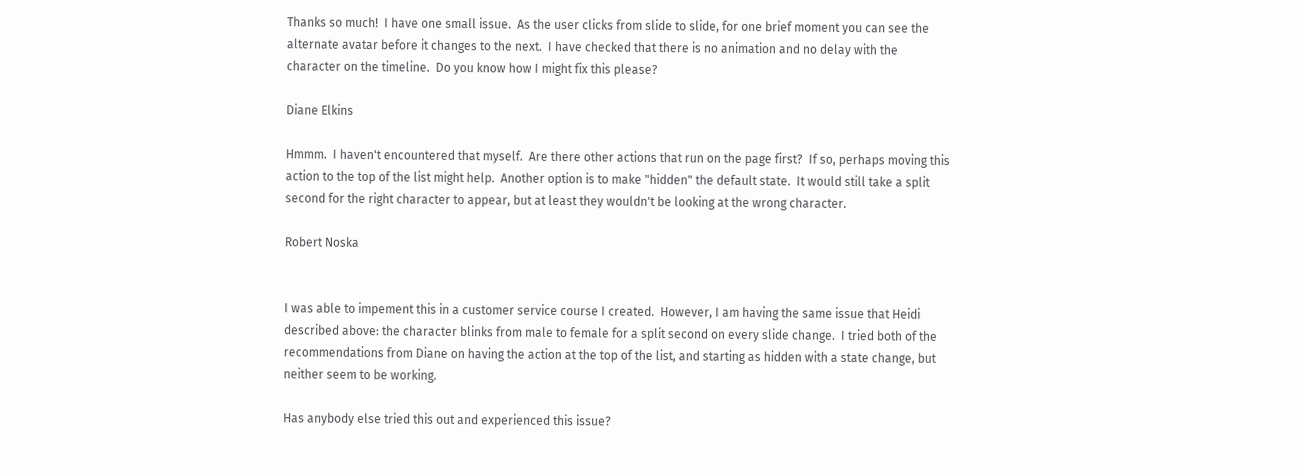Thanks so much!  I have one small issue.  As the user clicks from slide to slide, for one brief moment you can see the alternate avatar before it changes to the next.  I have checked that there is no animation and no delay with the character on the timeline.  Do you know how I might fix this please?

Diane Elkins

Hmmm.  I haven't encountered that myself.  Are there other actions that run on the page first?  If so, perhaps moving this action to the top of the list might help.  Another option is to make "hidden" the default state.  It would still take a split second for the right character to appear, but at least they wouldn't be looking at the wrong character.

Robert Noska


I was able to impement this in a customer service course I created.  However, I am having the same issue that Heidi described above: the character blinks from male to female for a split second on every slide change.  I tried both of the recommendations from Diane on having the action at the top of the list, and starting as hidden with a state change, but neither seem to be working.

Has anybody else tried this out and experienced this issue?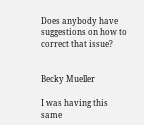Does anybody have suggestions on how to correct that issue?


Becky Mueller

I was having this same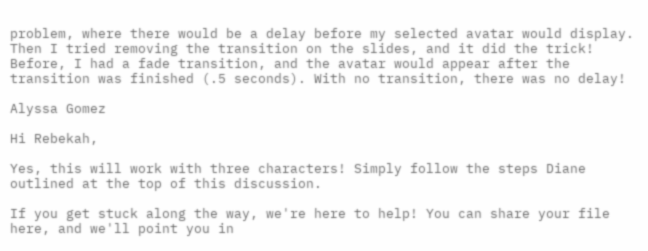problem, where there would be a delay before my selected avatar would display. Then I tried removing the transition on the slides, and it did the trick! Before, I had a fade transition, and the avatar would appear after the transition was finished (.5 seconds). With no transition, there was no delay!

Alyssa Gomez

Hi Rebekah,

Yes, this will work with three characters! Simply follow the steps Diane outlined at the top of this discussion.

If you get stuck along the way, we're here to help! You can share your file here, and we'll point you in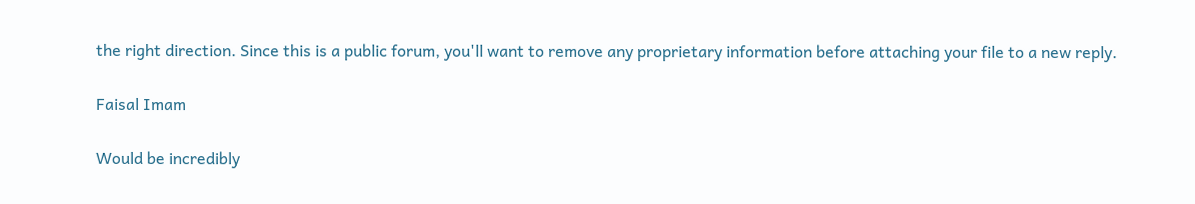the right direction. Since this is a public forum, you'll want to remove any proprietary information before attaching your file to a new reply.

Faisal Imam

Would be incredibly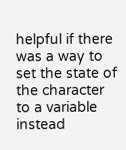helpful if there was a way to set the state of the character to a variable instead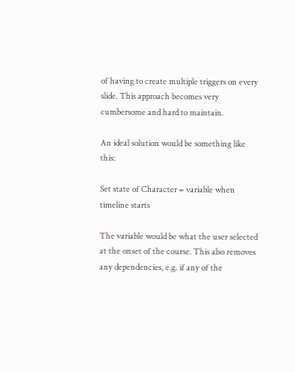of having to create multiple triggers on every slide. This approach becomes very cumbersome and hard to maintain.

An ideal solution would be something like this:

Set state of Character = variable when timeline starts

The variable would be what the user selected at the onset of the course. This also removes any dependencies, e.g. if any of the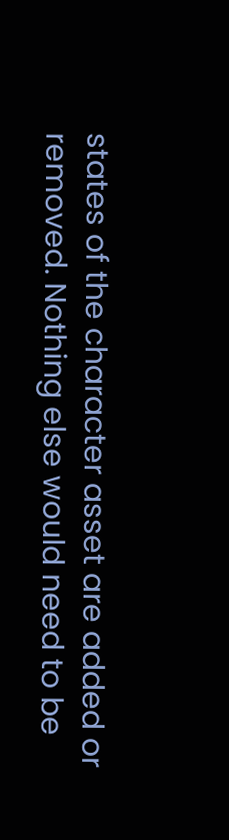states of the character asset are added or removed. Nothing else would need to be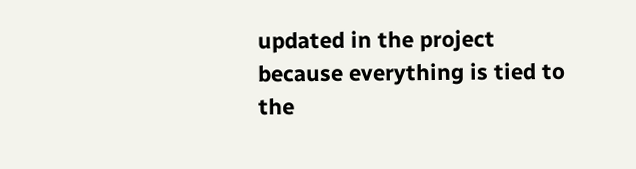updated in the project because everything is tied to the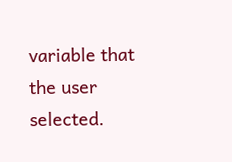variable that the user selected.